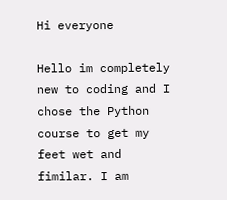Hi everyone

Hello im completely new to coding and I chose the Python course to get my feet wet and fimilar. I am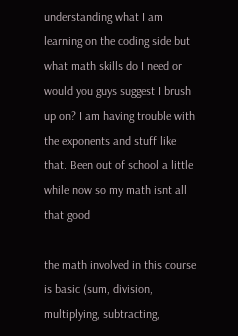understanding what I am learning on the coding side but what math skills do I need or would you guys suggest I brush up on? I am having trouble with the exponents and stuff like that. Been out of school a little while now so my math isnt all that good

the math involved in this course is basic (sum, division, multiplying, subtracting,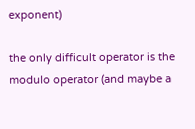exponent)

the only difficult operator is the modulo operator (and maybe a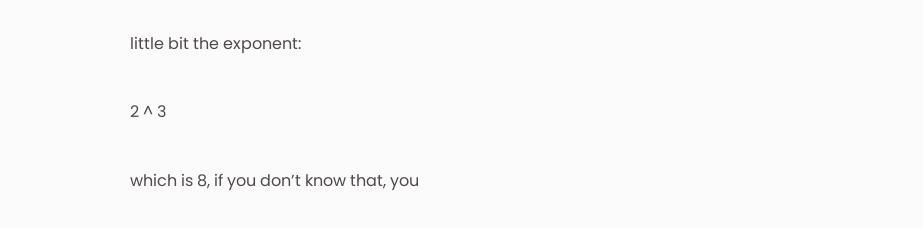little bit the exponent:

2 ^ 3

which is 8, if you don’t know that, you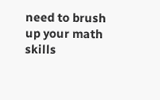need to brush up your math skills